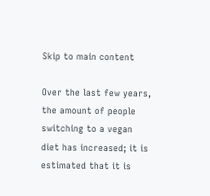Skip to main content

Over the last few years, the amount of people switching to a vegan diet has increased; it is estimated that it is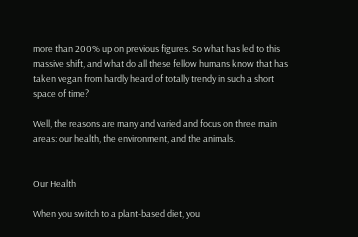more than 200% up on previous figures. So what has led to this massive shift, and what do all these fellow humans know that has taken vegan from hardly heard of totally trendy in such a short space of time?

Well, the reasons are many and varied and focus on three main areas: our health, the environment, and the animals.


Our Health

When you switch to a plant-based diet, you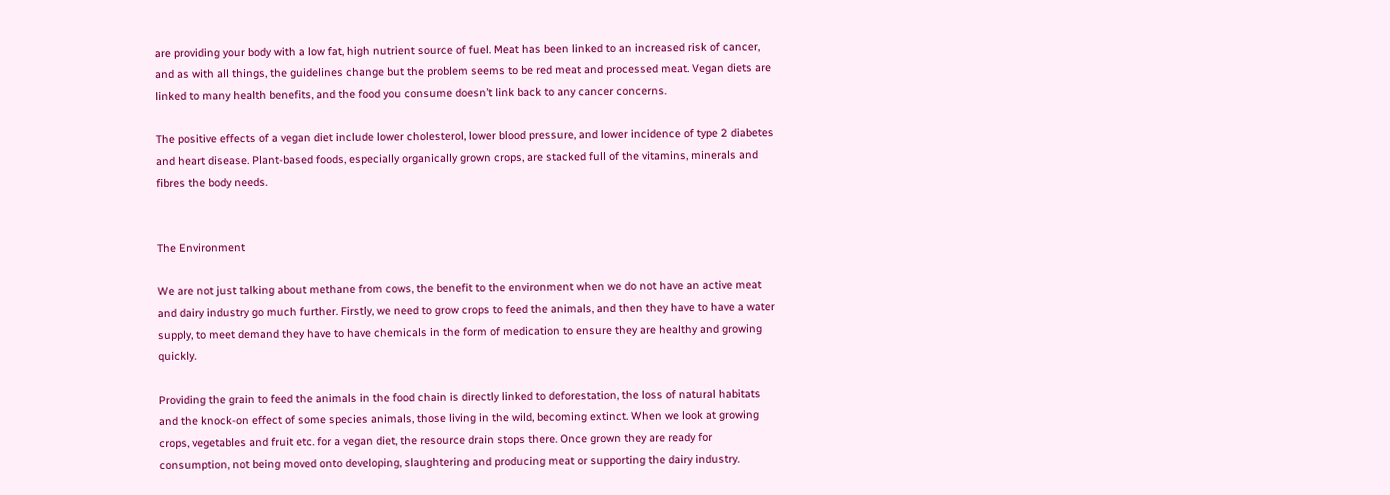are providing your body with a low fat, high nutrient source of fuel. Meat has been linked to an increased risk of cancer, and as with all things, the guidelines change but the problem seems to be red meat and processed meat. Vegan diets are linked to many health benefits, and the food you consume doesn’t link back to any cancer concerns.

The positive effects of a vegan diet include lower cholesterol, lower blood pressure, and lower incidence of type 2 diabetes and heart disease. Plant-based foods, especially organically grown crops, are stacked full of the vitamins, minerals and fibres the body needs.


The Environment

We are not just talking about methane from cows, the benefit to the environment when we do not have an active meat and dairy industry go much further. Firstly, we need to grow crops to feed the animals, and then they have to have a water supply, to meet demand they have to have chemicals in the form of medication to ensure they are healthy and growing quickly.

Providing the grain to feed the animals in the food chain is directly linked to deforestation, the loss of natural habitats and the knock-on effect of some species animals, those living in the wild, becoming extinct. When we look at growing crops, vegetables and fruit etc. for a vegan diet, the resource drain stops there. Once grown they are ready for consumption, not being moved onto developing, slaughtering and producing meat or supporting the dairy industry.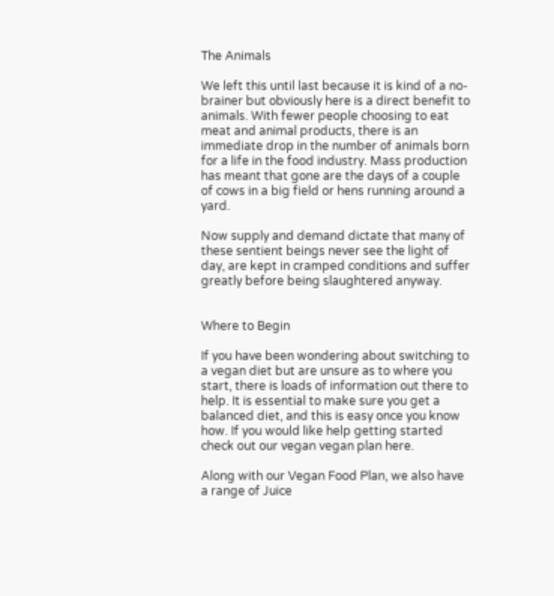The Animals

We left this until last because it is kind of a no-brainer but obviously here is a direct benefit to animals. With fewer people choosing to eat meat and animal products, there is an immediate drop in the number of animals born for a life in the food industry. Mass production has meant that gone are the days of a couple of cows in a big field or hens running around a yard.

Now supply and demand dictate that many of these sentient beings never see the light of day, are kept in cramped conditions and suffer greatly before being slaughtered anyway.


Where to Begin

If you have been wondering about switching to a vegan diet but are unsure as to where you start, there is loads of information out there to help. It is essential to make sure you get a balanced diet, and this is easy once you know how. If you would like help getting started check out our vegan vegan plan here.

Along with our Vegan Food Plan, we also have a range of Juice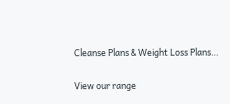Cleanse Plans & Weight Loss Plans…

View our range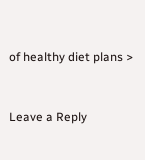of healthy diet plans >


Leave a Reply